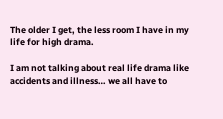The older I get, the less room I have in my life for high drama.

I am not talking about real life drama like accidents and illness… we all have to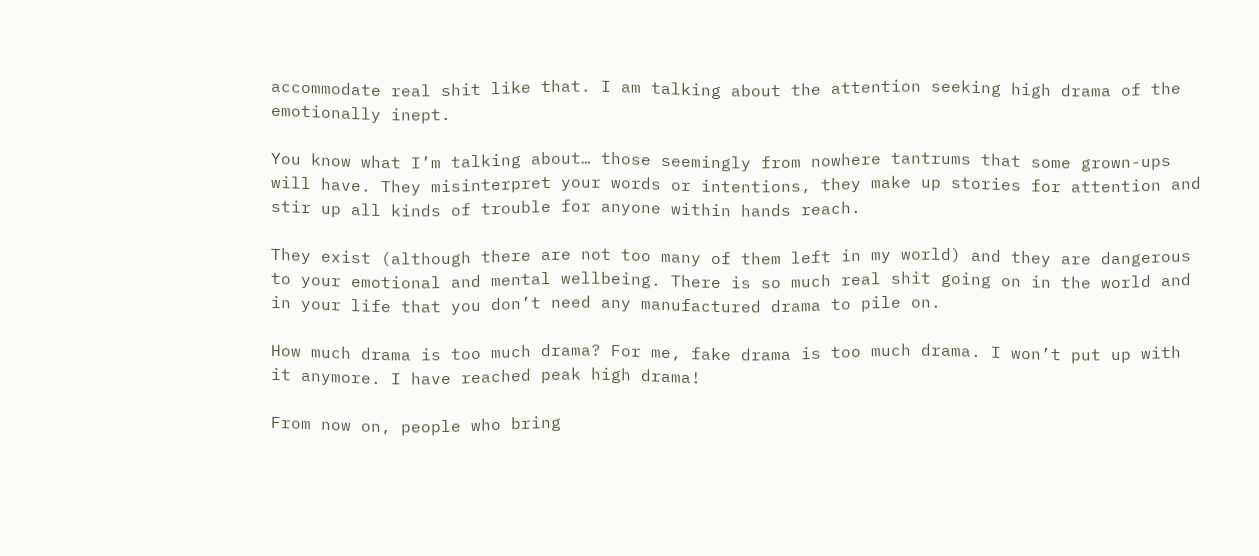accommodate real shit like that. I am talking about the attention seeking high drama of the emotionally inept.

You know what I’m talking about… those seemingly from nowhere tantrums that some grown-ups will have. They misinterpret your words or intentions, they make up stories for attention and stir up all kinds of trouble for anyone within hands reach.

They exist (although there are not too many of them left in my world) and they are dangerous to your emotional and mental wellbeing. There is so much real shit going on in the world and in your life that you don’t need any manufactured drama to pile on.

How much drama is too much drama? For me, fake drama is too much drama. I won’t put up with it anymore. I have reached peak high drama!

From now on, people who bring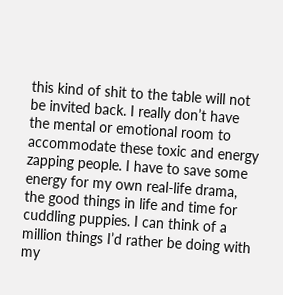this kind of shit to the table will not be invited back. I really don’t have the mental or emotional room to accommodate these toxic and energy zapping people. I have to save some energy for my own real-life drama, the good things in life and time for cuddling puppies. I can think of a million things I’d rather be doing with my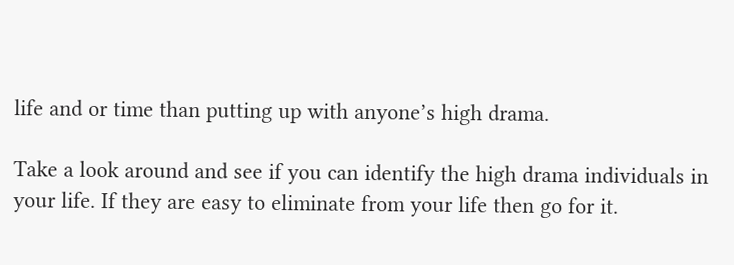life and or time than putting up with anyone’s high drama.

Take a look around and see if you can identify the high drama individuals in your life. If they are easy to eliminate from your life then go for it.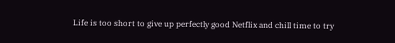Life is too short to give up perfectly good Netflix and chill time to try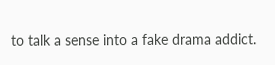to talk a sense into a fake drama addict.